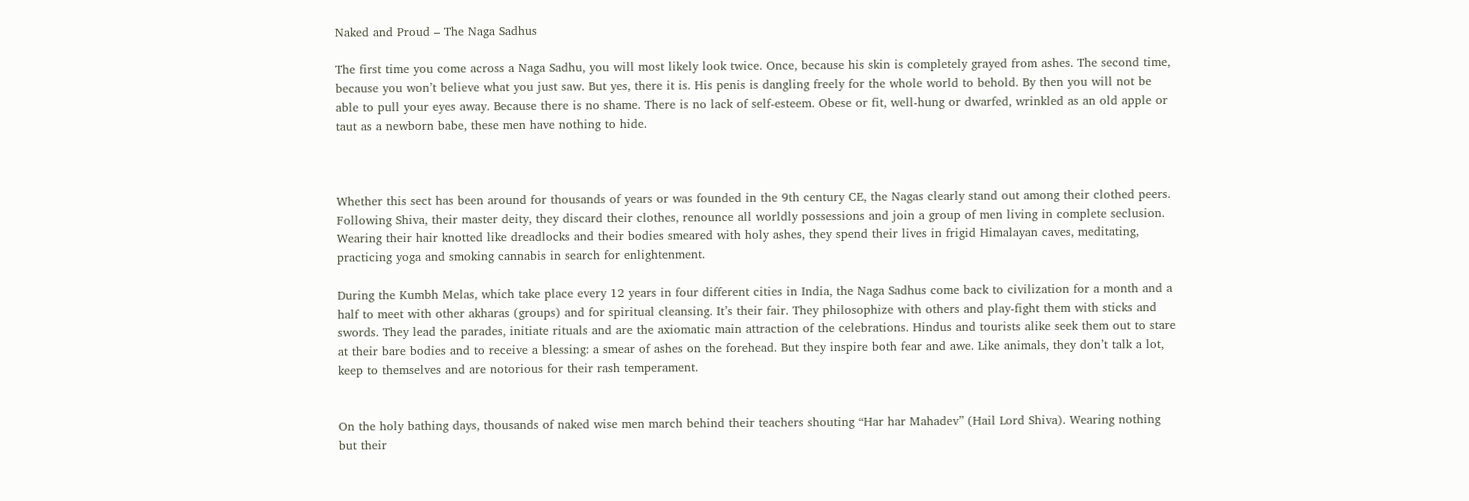Naked and Proud – The Naga Sadhus

The first time you come across a Naga Sadhu, you will most likely look twice. Once, because his skin is completely grayed from ashes. The second time, because you won’t believe what you just saw. But yes, there it is. His penis is dangling freely for the whole world to behold. By then you will not be able to pull your eyes away. Because there is no shame. There is no lack of self-esteem. Obese or fit, well-hung or dwarfed, wrinkled as an old apple or taut as a newborn babe, these men have nothing to hide.



Whether this sect has been around for thousands of years or was founded in the 9th century CE, the Nagas clearly stand out among their clothed peers. Following Shiva, their master deity, they discard their clothes, renounce all worldly possessions and join a group of men living in complete seclusion. Wearing their hair knotted like dreadlocks and their bodies smeared with holy ashes, they spend their lives in frigid Himalayan caves, meditating, practicing yoga and smoking cannabis in search for enlightenment.

During the Kumbh Melas, which take place every 12 years in four different cities in India, the Naga Sadhus come back to civilization for a month and a half to meet with other akharas (groups) and for spiritual cleansing. It’s their fair. They philosophize with others and play-fight them with sticks and swords. They lead the parades, initiate rituals and are the axiomatic main attraction of the celebrations. Hindus and tourists alike seek them out to stare at their bare bodies and to receive a blessing: a smear of ashes on the forehead. But they inspire both fear and awe. Like animals, they don’t talk a lot, keep to themselves and are notorious for their rash temperament.


On the holy bathing days, thousands of naked wise men march behind their teachers shouting “Har har Mahadev” (Hail Lord Shiva). Wearing nothing but their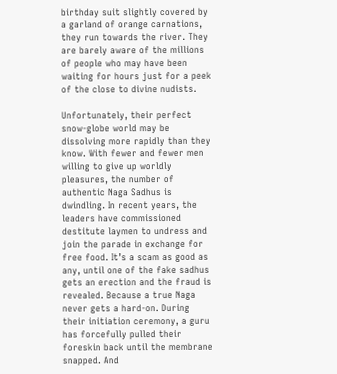birthday suit slightly covered by a garland of orange carnations, they run towards the river. They are barely aware of the millions of people who may have been waiting for hours just for a peek of the close to divine nudists.

Unfortunately, their perfect snow-globe world may be dissolving more rapidly than they know. With fewer and fewer men willing to give up worldly pleasures, the number of authentic Naga Sadhus is dwindling. In recent years, the leaders have commissioned destitute laymen to undress and join the parade in exchange for free food. It’s a scam as good as any, until one of the fake sadhus gets an erection and the fraud is revealed. Because a true Naga never gets a hard-on. During their initiation ceremony, a guru has forcefully pulled their foreskin back until the membrane snapped. And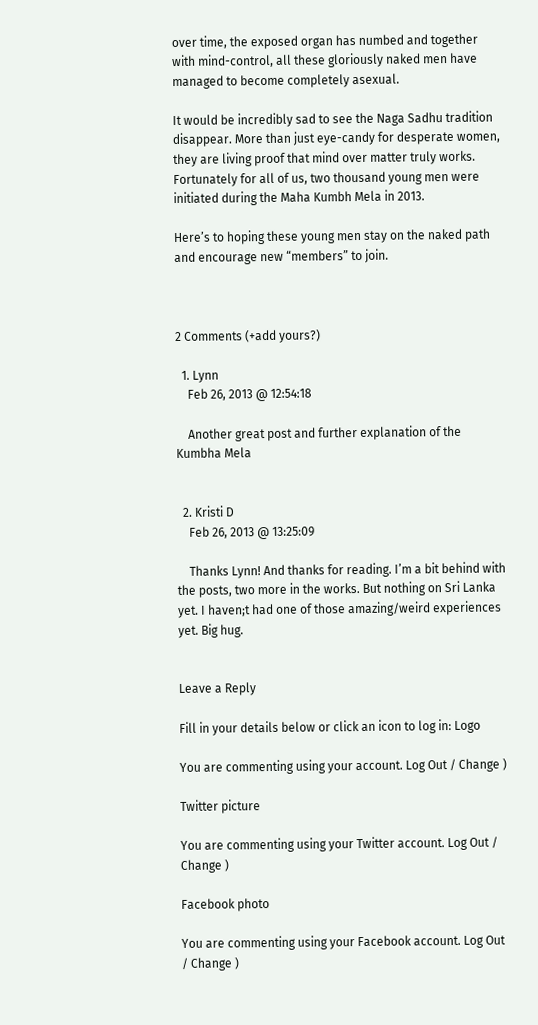over time, the exposed organ has numbed and together with mind-control, all these gloriously naked men have managed to become completely asexual.

It would be incredibly sad to see the Naga Sadhu tradition disappear. More than just eye-candy for desperate women, they are living proof that mind over matter truly works. Fortunately for all of us, two thousand young men were initiated during the Maha Kumbh Mela in 2013.

Here’s to hoping these young men stay on the naked path and encourage new “members” to join.



2 Comments (+add yours?)

  1. Lynn
    Feb 26, 2013 @ 12:54:18

    Another great post and further explanation of the Kumbha Mela


  2. Kristi D
    Feb 26, 2013 @ 13:25:09

    Thanks Lynn! And thanks for reading. I’m a bit behind with the posts, two more in the works. But nothing on Sri Lanka yet. I haven;t had one of those amazing/weird experiences yet. Big hug.


Leave a Reply

Fill in your details below or click an icon to log in: Logo

You are commenting using your account. Log Out / Change )

Twitter picture

You are commenting using your Twitter account. Log Out / Change )

Facebook photo

You are commenting using your Facebook account. Log Out / Change )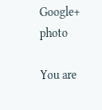Google+ photo

You are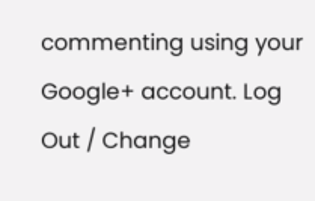commenting using your Google+ account. Log Out / Change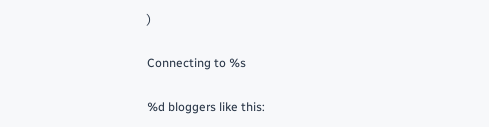)

Connecting to %s

%d bloggers like this: